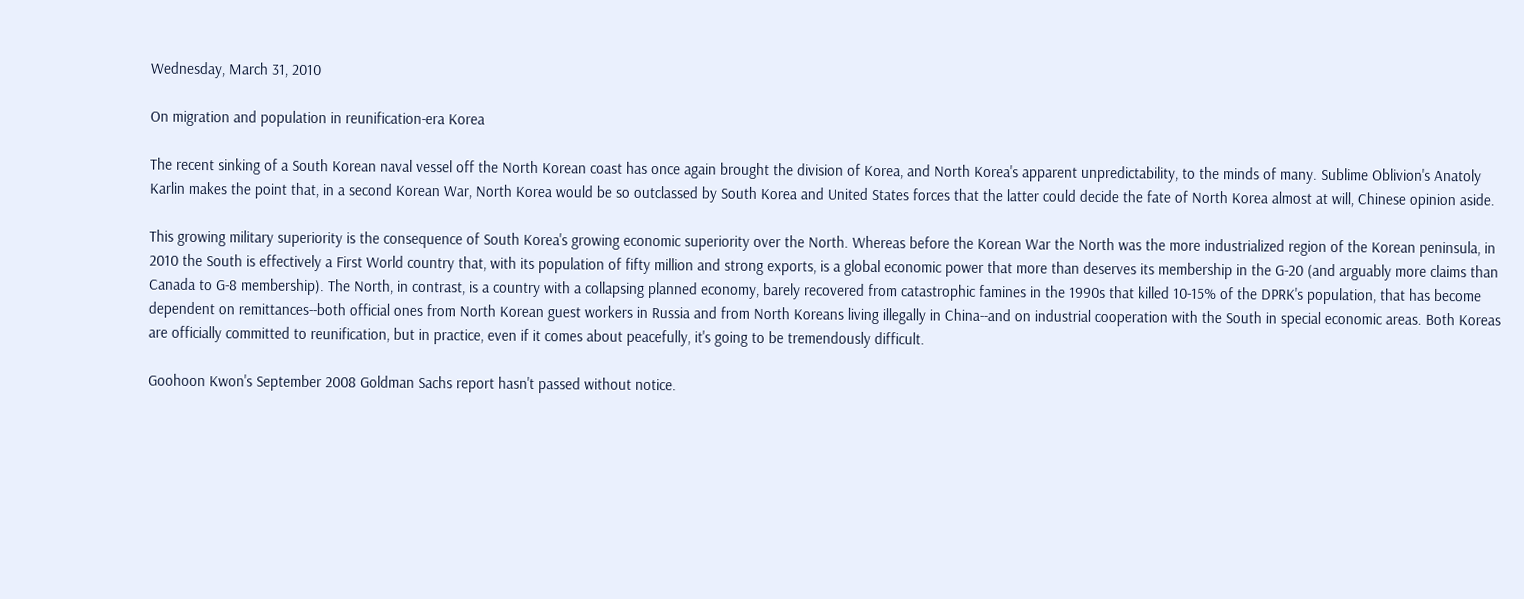Wednesday, March 31, 2010

On migration and population in reunification-era Korea

The recent sinking of a South Korean naval vessel off the North Korean coast has once again brought the division of Korea, and North Korea's apparent unpredictability, to the minds of many. Sublime Oblivion's Anatoly Karlin makes the point that, in a second Korean War, North Korea would be so outclassed by South Korea and United States forces that the latter could decide the fate of North Korea almost at will, Chinese opinion aside.

This growing military superiority is the consequence of South Korea's growing economic superiority over the North. Whereas before the Korean War the North was the more industrialized region of the Korean peninsula, in 2010 the South is effectively a First World country that, with its population of fifty million and strong exports, is a global economic power that more than deserves its membership in the G-20 (and arguably more claims than Canada to G-8 membership). The North, in contrast, is a country with a collapsing planned economy, barely recovered from catastrophic famines in the 1990s that killed 10-15% of the DPRK's population, that has become dependent on remittances--both official ones from North Korean guest workers in Russia and from North Koreans living illegally in China--and on industrial cooperation with the South in special economic areas. Both Koreas are officially committed to reunification, but in practice, even if it comes about peacefully, it's going to be tremendously difficult.

Goohoon Kwon's September 2008 Goldman Sachs report hasn't passed without notice.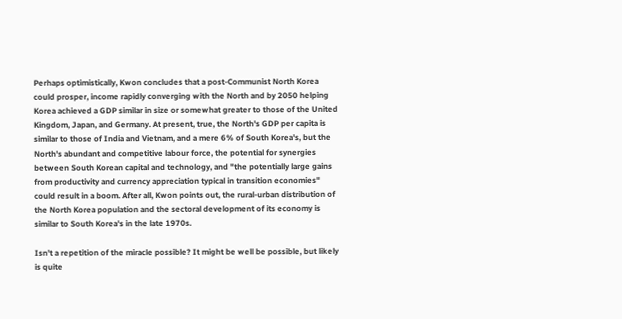Perhaps optimistically, Kwon concludes that a post-Communist North Korea could prosper, income rapidly converging with the North and by 2050 helping Korea achieved a GDP similar in size or somewhat greater to those of the United Kingdom, Japan, and Germany. At present, true, the North's GDP per capita is similar to those of India and Vietnam, and a mere 6% of South Korea's, but the North's abundant and competitive labour force, the potential for synergies between South Korean capital and technology, and "the potentially large gains from productivity and currency appreciation typical in transition economies" could result in a boom. After all, Kwon points out, the rural-urban distribution of the North Korea population and the sectoral development of its economy is similar to South Korea's in the late 1970s.

Isn't a repetition of the miracle possible? It might be well be possible, but likely is quite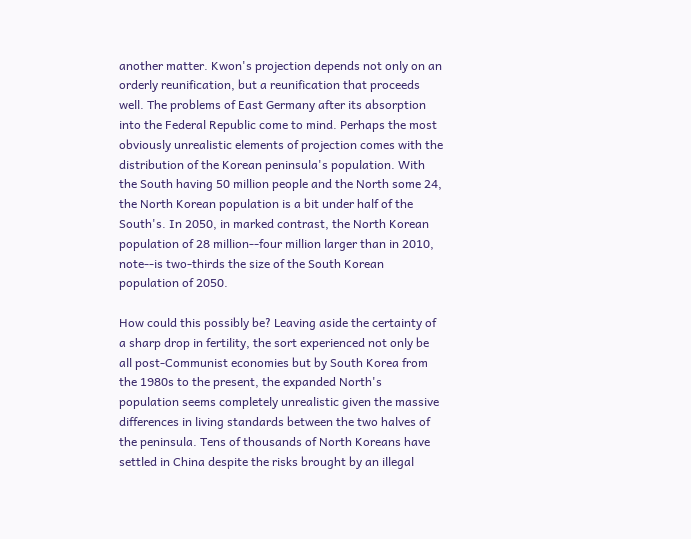another matter. Kwon's projection depends not only on an orderly reunification, but a reunification that proceeds well. The problems of East Germany after its absorption into the Federal Republic come to mind. Perhaps the most obviously unrealistic elements of projection comes with the distribution of the Korean peninsula's population. With the South having 50 million people and the North some 24, the North Korean population is a bit under half of the South's. In 2050, in marked contrast, the North Korean population of 28 million--four million larger than in 2010, note--is two-thirds the size of the South Korean population of 2050.

How could this possibly be? Leaving aside the certainty of a sharp drop in fertility, the sort experienced not only be all post-Communist economies but by South Korea from the 1980s to the present, the expanded North's population seems completely unrealistic given the massive differences in living standards between the two halves of the peninsula. Tens of thousands of North Koreans have settled in China despite the risks brought by an illegal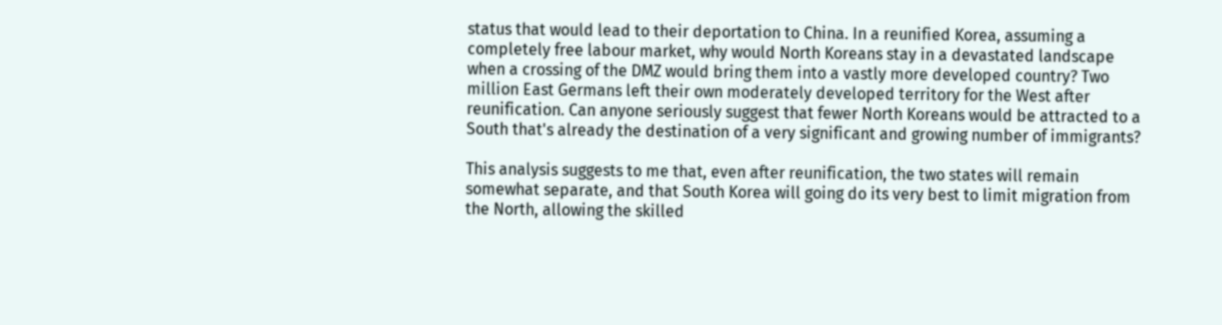status that would lead to their deportation to China. In a reunified Korea, assuming a completely free labour market, why would North Koreans stay in a devastated landscape when a crossing of the DMZ would bring them into a vastly more developed country? Two million East Germans left their own moderately developed territory for the West after reunification. Can anyone seriously suggest that fewer North Koreans would be attracted to a South that's already the destination of a very significant and growing number of immigrants?

This analysis suggests to me that, even after reunification, the two states will remain somewhat separate, and that South Korea will going do its very best to limit migration from the North, allowing the skilled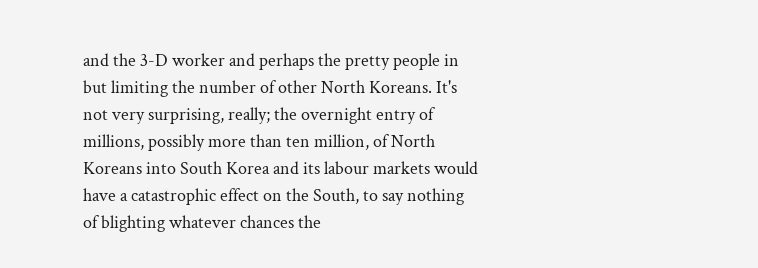and the 3-D worker and perhaps the pretty people in but limiting the number of other North Koreans. It's not very surprising, really; the overnight entry of millions, possibly more than ten million, of North Koreans into South Korea and its labour markets would have a catastrophic effect on the South, to say nothing of blighting whatever chances the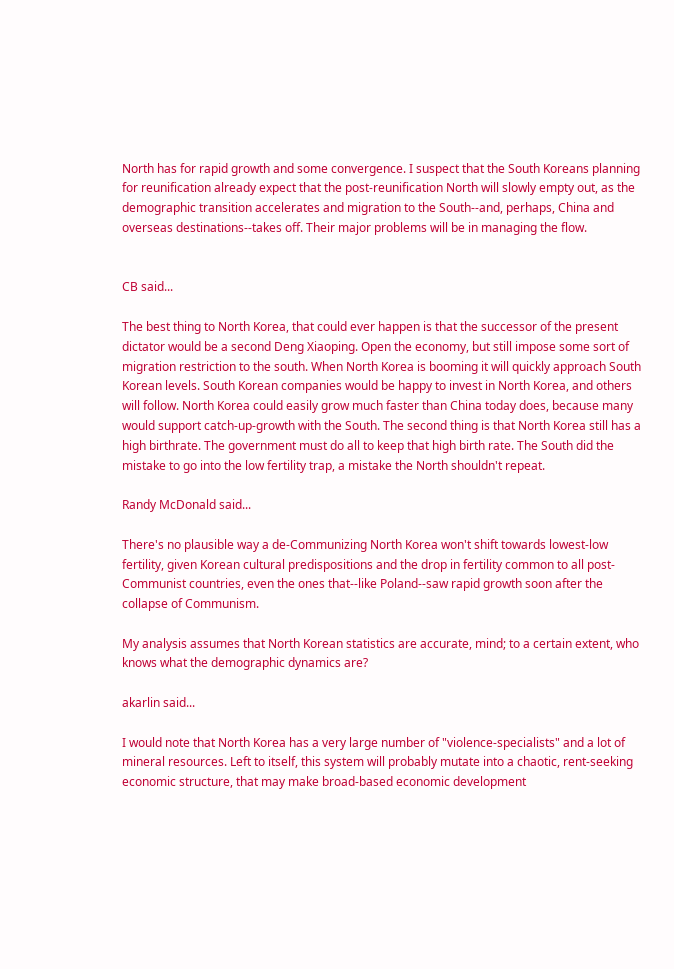North has for rapid growth and some convergence. I suspect that the South Koreans planning for reunification already expect that the post-reunification North will slowly empty out, as the demographic transition accelerates and migration to the South--and, perhaps, China and overseas destinations--takes off. Their major problems will be in managing the flow.


CB said...

The best thing to North Korea, that could ever happen is that the successor of the present dictator would be a second Deng Xiaoping. Open the economy, but still impose some sort of migration restriction to the south. When North Korea is booming it will quickly approach South Korean levels. South Korean companies would be happy to invest in North Korea, and others will follow. North Korea could easily grow much faster than China today does, because many would support catch-up-growth with the South. The second thing is that North Korea still has a high birthrate. The government must do all to keep that high birth rate. The South did the mistake to go into the low fertility trap, a mistake the North shouldn't repeat.

Randy McDonald said...

There's no plausible way a de-Communizing North Korea won't shift towards lowest-low fertility, given Korean cultural predispositions and the drop in fertility common to all post-Communist countries, even the ones that--like Poland--saw rapid growth soon after the collapse of Communism.

My analysis assumes that North Korean statistics are accurate, mind; to a certain extent, who knows what the demographic dynamics are?

akarlin said...

I would note that North Korea has a very large number of "violence-specialists" and a lot of mineral resources. Left to itself, this system will probably mutate into a chaotic, rent-seeking economic structure, that may make broad-based economic development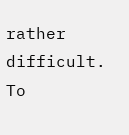rather difficult. To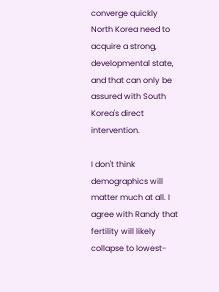converge quickly North Korea need to acquire a strong, developmental state, and that can only be assured with South Korea's direct intervention.

I don't think demographics will matter much at all. I agree with Randy that fertility will likely collapse to lowest-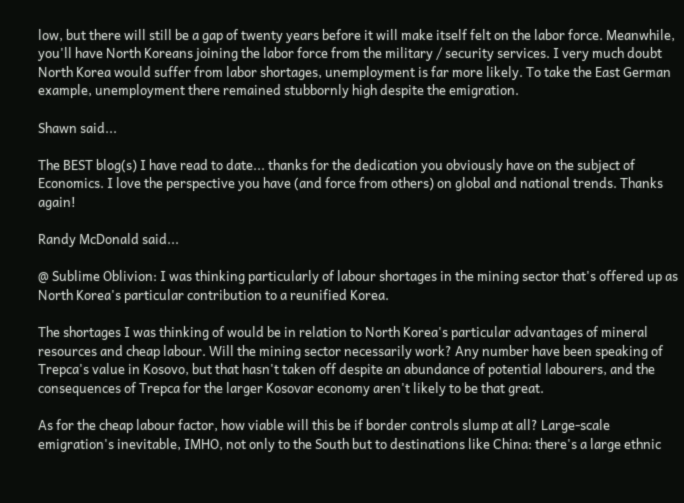low, but there will still be a gap of twenty years before it will make itself felt on the labor force. Meanwhile, you'll have North Koreans joining the labor force from the military / security services. I very much doubt North Korea would suffer from labor shortages, unemployment is far more likely. To take the East German example, unemployment there remained stubbornly high despite the emigration.

Shawn said...

The BEST blog(s) I have read to date... thanks for the dedication you obviously have on the subject of Economics. I love the perspective you have (and force from others) on global and national trends. Thanks again!

Randy McDonald said...

@ Sublime Oblivion: I was thinking particularly of labour shortages in the mining sector that's offered up as North Korea's particular contribution to a reunified Korea.

The shortages I was thinking of would be in relation to North Korea's particular advantages of mineral resources and cheap labour. Will the mining sector necessarily work? Any number have been speaking of Trepca's value in Kosovo, but that hasn't taken off despite an abundance of potential labourers, and the consequences of Trepca for the larger Kosovar economy aren't likely to be that great.

As for the cheap labour factor, how viable will this be if border controls slump at all? Large-scale emigration's inevitable, IMHO, not only to the South but to destinations like China: there's a large ethnic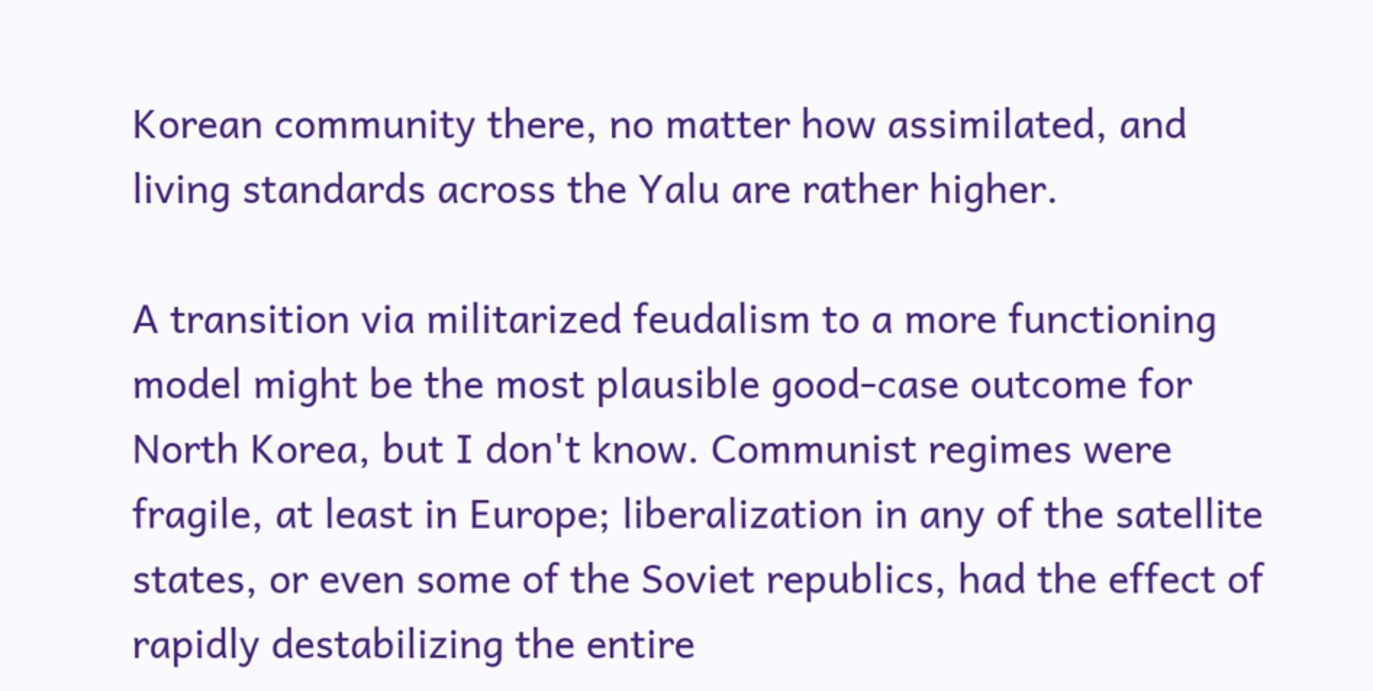Korean community there, no matter how assimilated, and living standards across the Yalu are rather higher.

A transition via militarized feudalism to a more functioning model might be the most plausible good-case outcome for North Korea, but I don't know. Communist regimes were fragile, at least in Europe; liberalization in any of the satellite states, or even some of the Soviet republics, had the effect of rapidly destabilizing the entire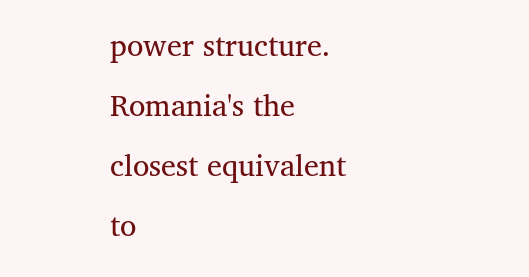power structure. Romania's the closest equivalent to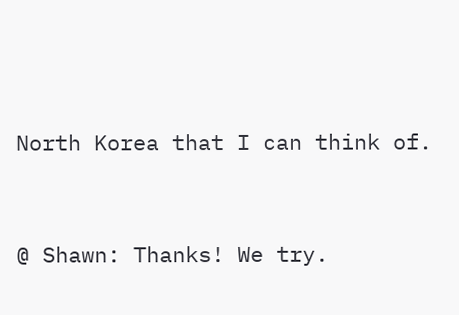North Korea that I can think of.


@ Shawn: Thanks! We try.